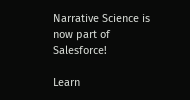Narrative Science is now part of Salesforce!

Learn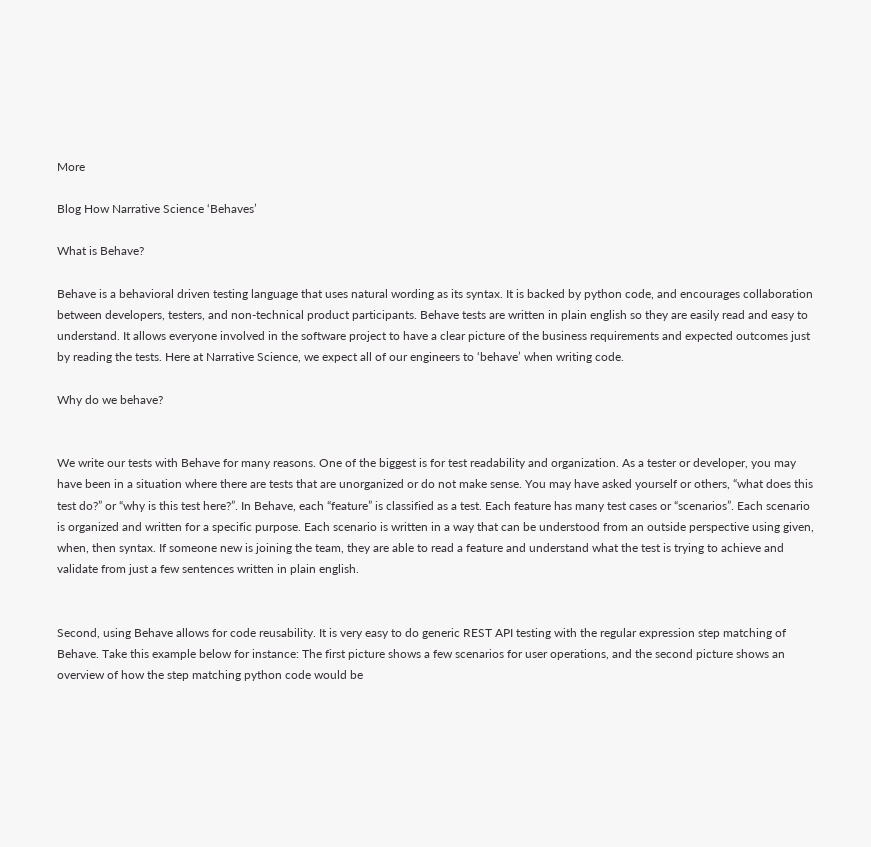More

Blog How Narrative Science ‘Behaves’

What is Behave?

Behave is a behavioral driven testing language that uses natural wording as its syntax. It is backed by python code, and encourages collaboration between developers, testers, and non-technical product participants. Behave tests are written in plain english so they are easily read and easy to understand. It allows everyone involved in the software project to have a clear picture of the business requirements and expected outcomes just by reading the tests. Here at Narrative Science, we expect all of our engineers to ‘behave’ when writing code.

Why do we behave?


We write our tests with Behave for many reasons. One of the biggest is for test readability and organization. As a tester or developer, you may have been in a situation where there are tests that are unorganized or do not make sense. You may have asked yourself or others, “what does this test do?” or “why is this test here?”. In Behave, each “feature” is classified as a test. Each feature has many test cases or “scenarios”. Each scenario is organized and written for a specific purpose. Each scenario is written in a way that can be understood from an outside perspective using given, when, then syntax. If someone new is joining the team, they are able to read a feature and understand what the test is trying to achieve and validate from just a few sentences written in plain english.


Second, using Behave allows for code reusability. It is very easy to do generic REST API testing with the regular expression step matching of Behave. Take this example below for instance: The first picture shows a few scenarios for user operations, and the second picture shows an overview of how the step matching python code would be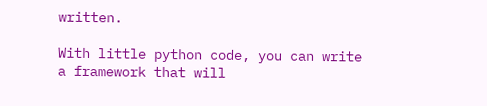written.

With little python code, you can write a framework that will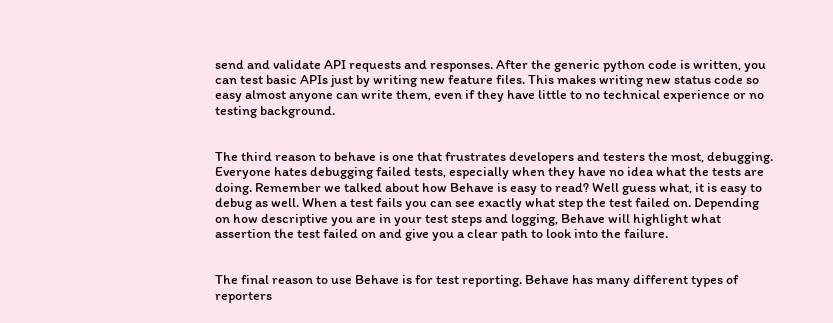send and validate API requests and responses. After the generic python code is written, you can test basic APIs just by writing new feature files. This makes writing new status code so easy almost anyone can write them, even if they have little to no technical experience or no testing background.


The third reason to behave is one that frustrates developers and testers the most, debugging. Everyone hates debugging failed tests, especially when they have no idea what the tests are doing. Remember we talked about how Behave is easy to read? Well guess what, it is easy to debug as well. When a test fails you can see exactly what step the test failed on. Depending on how descriptive you are in your test steps and logging, Behave will highlight what assertion the test failed on and give you a clear path to look into the failure.


The final reason to use Behave is for test reporting. Behave has many different types of reporters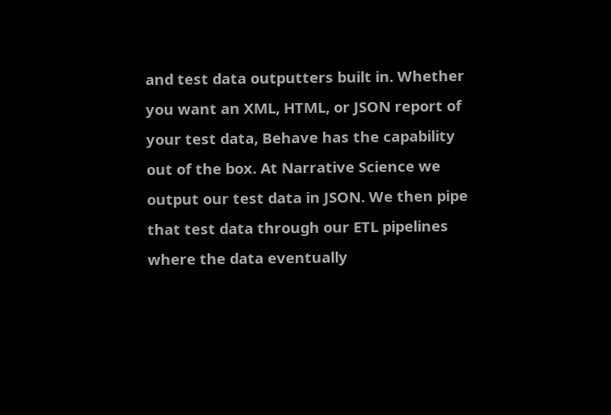and test data outputters built in. Whether you want an XML, HTML, or JSON report of your test data, Behave has the capability out of the box. At Narrative Science we output our test data in JSON. We then pipe that test data through our ETL pipelines where the data eventually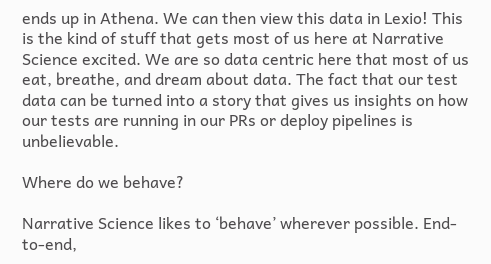ends up in Athena. We can then view this data in Lexio! This is the kind of stuff that gets most of us here at Narrative Science excited. We are so data centric here that most of us eat, breathe, and dream about data. The fact that our test data can be turned into a story that gives us insights on how our tests are running in our PRs or deploy pipelines is unbelievable.

Where do we behave?

Narrative Science likes to ‘behave’ wherever possible. End-to-end,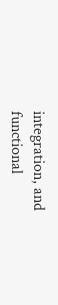integration, and functional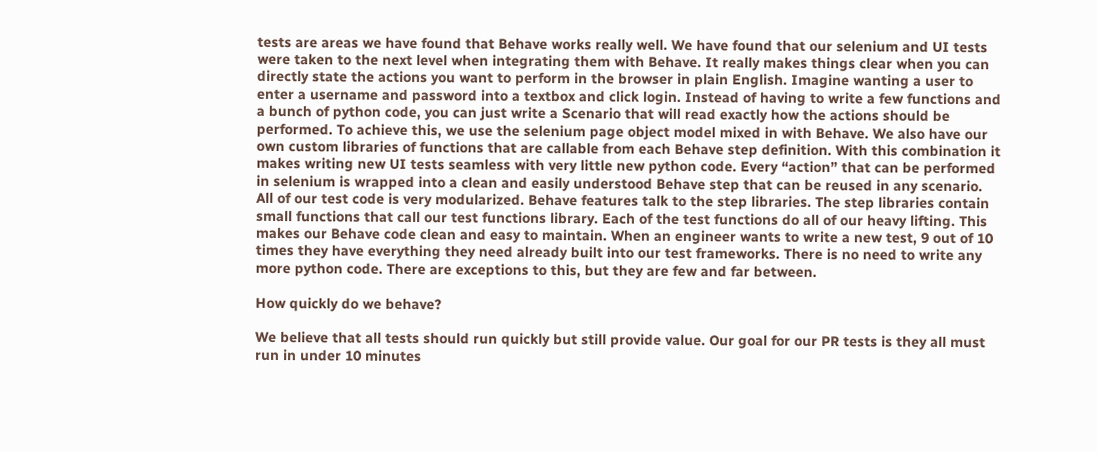tests are areas we have found that Behave works really well. We have found that our selenium and UI tests were taken to the next level when integrating them with Behave. It really makes things clear when you can directly state the actions you want to perform in the browser in plain English. Imagine wanting a user to enter a username and password into a textbox and click login. Instead of having to write a few functions and a bunch of python code, you can just write a Scenario that will read exactly how the actions should be performed. To achieve this, we use the selenium page object model mixed in with Behave. We also have our own custom libraries of functions that are callable from each Behave step definition. With this combination it makes writing new UI tests seamless with very little new python code. Every “action” that can be performed in selenium is wrapped into a clean and easily understood Behave step that can be reused in any scenario. All of our test code is very modularized. Behave features talk to the step libraries. The step libraries contain small functions that call our test functions library. Each of the test functions do all of our heavy lifting. This makes our Behave code clean and easy to maintain. When an engineer wants to write a new test, 9 out of 10 times they have everything they need already built into our test frameworks. There is no need to write any more python code. There are exceptions to this, but they are few and far between.

How quickly do we behave?

We believe that all tests should run quickly but still provide value. Our goal for our PR tests is they all must run in under 10 minutes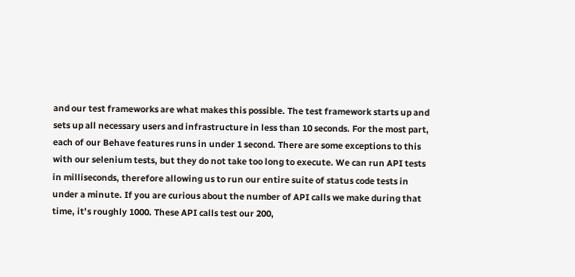and our test frameworks are what makes this possible. The test framework starts up and sets up all necessary users and infrastructure in less than 10 seconds. For the most part, each of our Behave features runs in under 1 second. There are some exceptions to this with our selenium tests, but they do not take too long to execute. We can run API tests in milliseconds, therefore allowing us to run our entire suite of status code tests in under a minute. If you are curious about the number of API calls we make during that time, it’s roughly 1000. These API calls test our 200,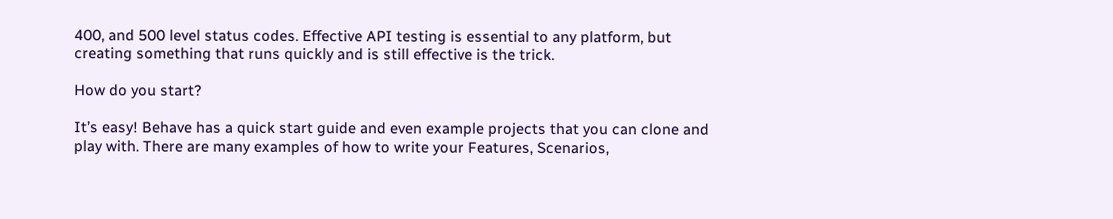400, and 500 level status codes. Effective API testing is essential to any platform, but creating something that runs quickly and is still effective is the trick.

How do you start?

It’s easy! Behave has a quick start guide and even example projects that you can clone and play with. There are many examples of how to write your Features, Scenarios,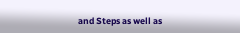and Steps as well as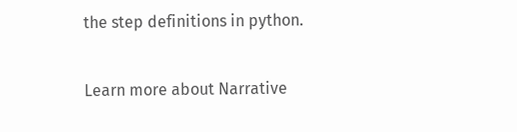the step definitions in python.

Learn more about Narrative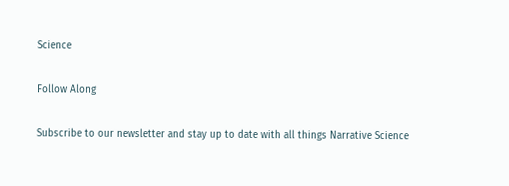Science

Follow Along

Subscribe to our newsletter and stay up to date with all things Narrative Science